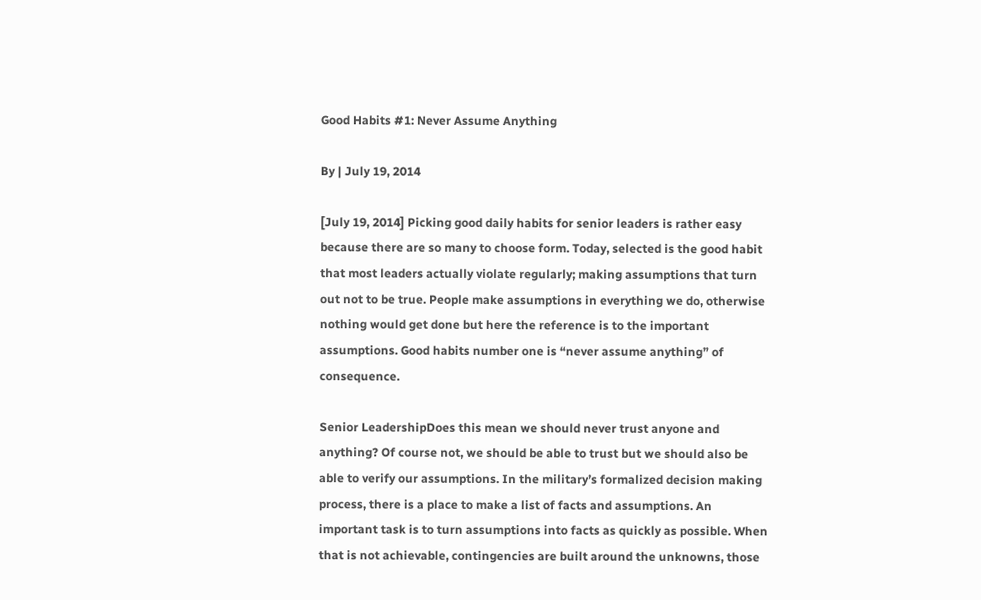Good Habits #1: Never Assume Anything

By | July 19, 2014

[July 19, 2014] Picking good daily habits for senior leaders is rather easy because there are so many to choose form. Today, selected is the good habit that most leaders actually violate regularly; making assumptions that turn out not to be true. People make assumptions in everything we do, otherwise nothing would get done but here the reference is to the important assumptions. Good habits number one is “never assume anything” of consequence.

Senior LeadershipDoes this mean we should never trust anyone and anything? Of course not, we should be able to trust but we should also be able to verify our assumptions. In the military’s formalized decision making process, there is a place to make a list of facts and assumptions. An important task is to turn assumptions into facts as quickly as possible. When that is not achievable, contingencies are built around the unknowns, those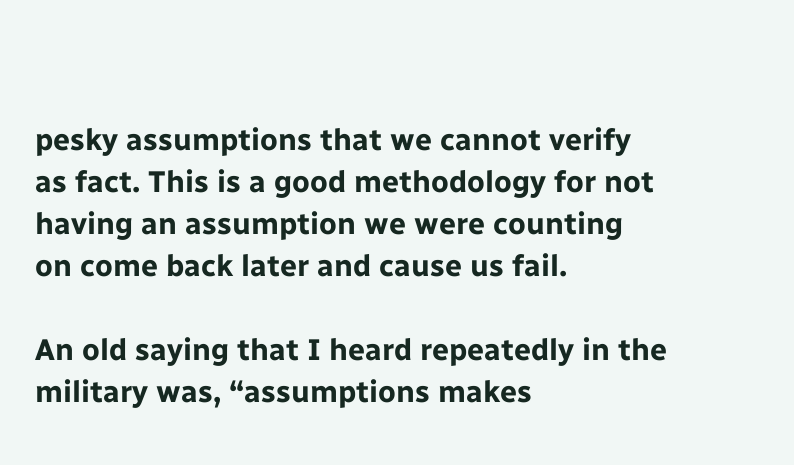pesky assumptions that we cannot verify as fact. This is a good methodology for not having an assumption we were counting on come back later and cause us fail.

An old saying that I heard repeatedly in the military was, “assumptions makes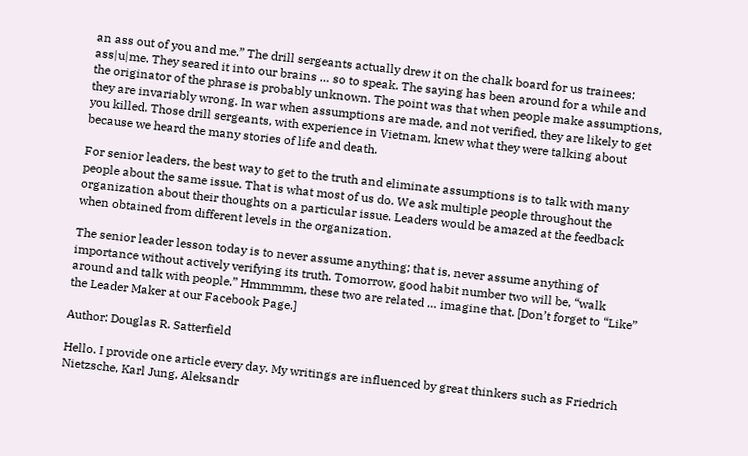an ass out of you and me.” The drill sergeants actually drew it on the chalk board for us trainees: ass|u|me. They seared it into our brains … so to speak. The saying has been around for a while and the originator of the phrase is probably unknown. The point was that when people make assumptions, they are invariably wrong. In war when assumptions are made, and not verified, they are likely to get you killed. Those drill sergeants, with experience in Vietnam, knew what they were talking about because we heard the many stories of life and death.

For senior leaders, the best way to get to the truth and eliminate assumptions is to talk with many people about the same issue. That is what most of us do. We ask multiple people throughout the organization about their thoughts on a particular issue. Leaders would be amazed at the feedback when obtained from different levels in the organization.

The senior leader lesson today is to never assume anything; that is, never assume anything of importance without actively verifying its truth. Tomorrow, good habit number two will be, “walk around and talk with people.” Hmmmmm, these two are related … imagine that. [Don’t forget to “Like” the Leader Maker at our Facebook Page.]

Author: Douglas R. Satterfield

Hello. I provide one article every day. My writings are influenced by great thinkers such as Friedrich Nietzsche, Karl Jung, Aleksandr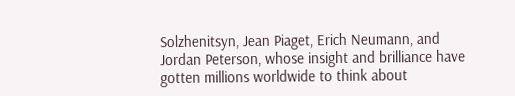Solzhenitsyn, Jean Piaget, Erich Neumann, and Jordan Peterson, whose insight and brilliance have gotten millions worldwide to think about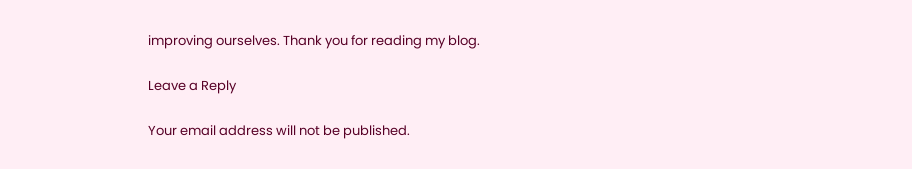improving ourselves. Thank you for reading my blog.

Leave a Reply

Your email address will not be published.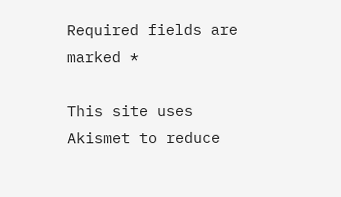Required fields are marked *

This site uses Akismet to reduce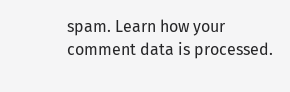spam. Learn how your comment data is processed.